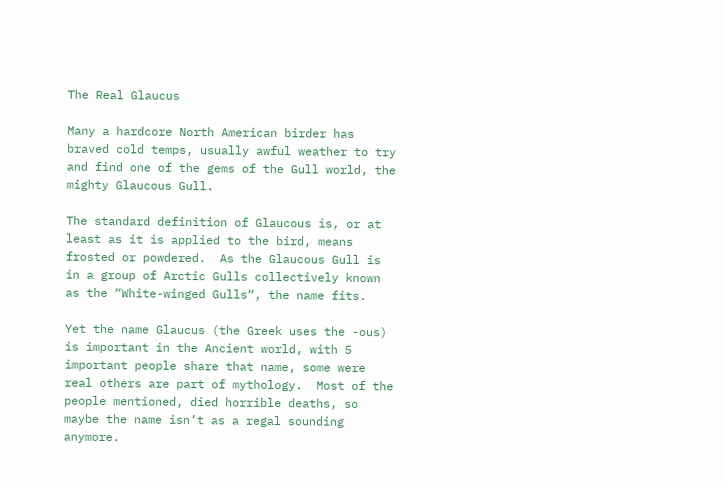The Real Glaucus

Many a hardcore North American birder has braved cold temps, usually awful weather to try and find one of the gems of the Gull world, the mighty Glaucous Gull.

The standard definition of Glaucous is, or at least as it is applied to the bird, means frosted or powdered.  As the Glaucous Gull is in a group of Arctic Gulls collectively known as the “White-winged Gulls“, the name fits.

Yet the name Glaucus (the Greek uses the -ous) is important in the Ancient world, with 5 important people share that name, some were real others are part of mythology.  Most of the people mentioned, died horrible deaths, so maybe the name isn’t as a regal sounding anymore.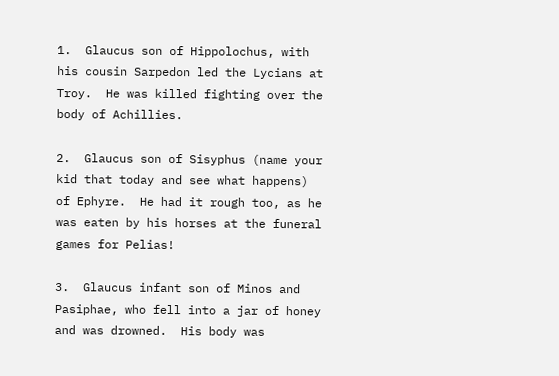1.  Glaucus son of Hippolochus, with his cousin Sarpedon led the Lycians at Troy.  He was killed fighting over the body of Achillies.

2.  Glaucus son of Sisyphus (name your kid that today and see what happens) of Ephyre.  He had it rough too, as he was eaten by his horses at the funeral games for Pelias!

3.  Glaucus infant son of Minos and Pasiphae, who fell into a jar of honey and was drowned.  His body was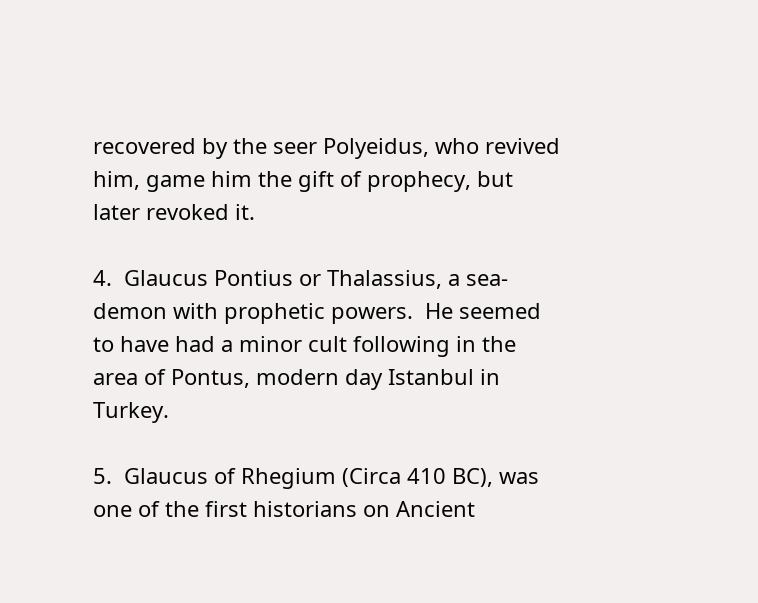recovered by the seer Polyeidus, who revived him, game him the gift of prophecy, but later revoked it.

4.  Glaucus Pontius or Thalassius, a sea-demon with prophetic powers.  He seemed to have had a minor cult following in the area of Pontus, modern day Istanbul in Turkey.

5.  Glaucus of Rhegium (Circa 410 BC), was one of the first historians on Ancient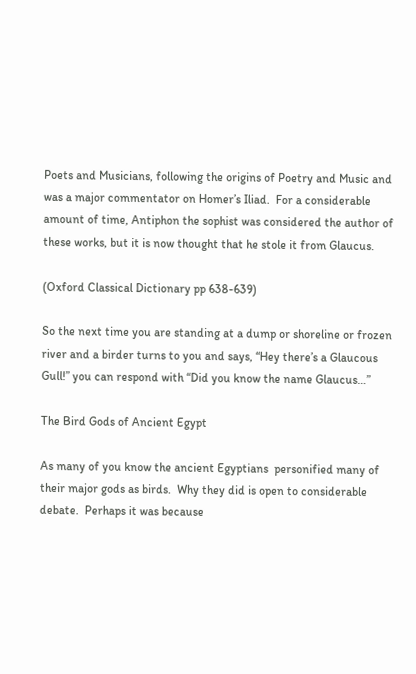Poets and Musicians, following the origins of Poetry and Music and was a major commentator on Homer’s Iliad.  For a considerable amount of time, Antiphon the sophist was considered the author of these works, but it is now thought that he stole it from Glaucus.

(Oxford Classical Dictionary pp 638-639)

So the next time you are standing at a dump or shoreline or frozen river and a birder turns to you and says, “Hey there’s a Glaucous Gull!” you can respond with “Did you know the name Glaucus…”

The Bird Gods of Ancient Egypt

As many of you know the ancient Egyptians  personified many of their major gods as birds.  Why they did is open to considerable debate.  Perhaps it was because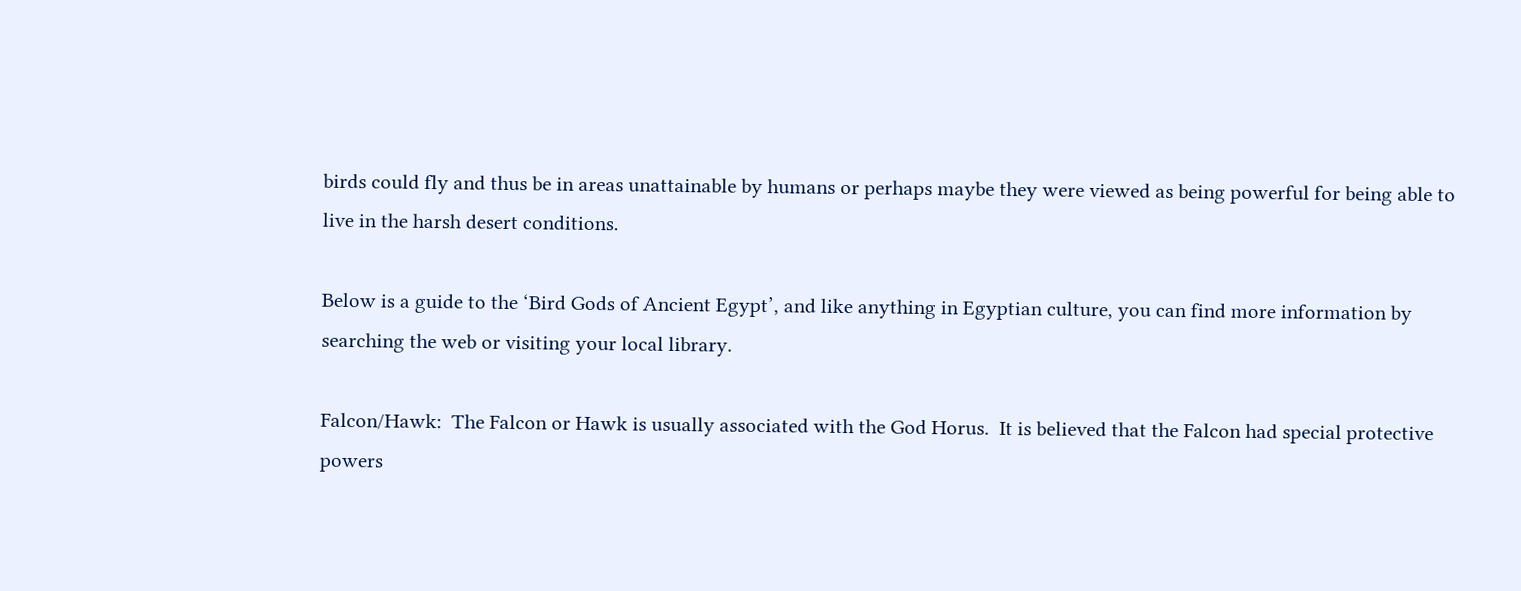birds could fly and thus be in areas unattainable by humans or perhaps maybe they were viewed as being powerful for being able to live in the harsh desert conditions.

Below is a guide to the ‘Bird Gods of Ancient Egypt’, and like anything in Egyptian culture, you can find more information by searching the web or visiting your local library.

Falcon/Hawk:  The Falcon or Hawk is usually associated with the God Horus.  It is believed that the Falcon had special protective powers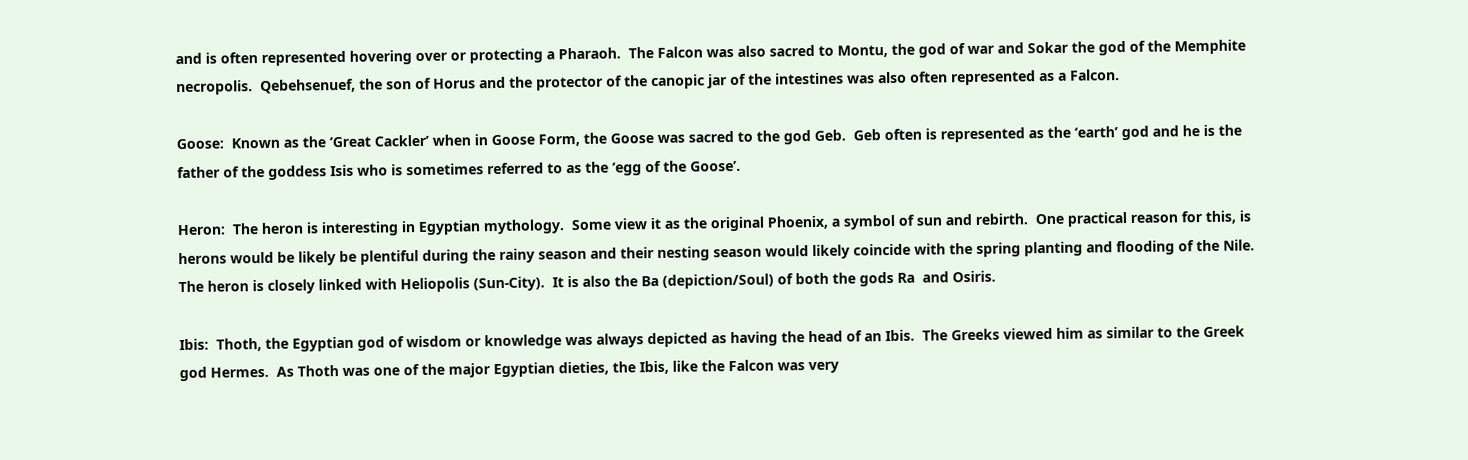and is often represented hovering over or protecting a Pharaoh.  The Falcon was also sacred to Montu, the god of war and Sokar the god of the Memphite necropolis.  Qebehsenuef, the son of Horus and the protector of the canopic jar of the intestines was also often represented as a Falcon.

Goose:  Known as the ‘Great Cackler’ when in Goose Form, the Goose was sacred to the god Geb.  Geb often is represented as the ‘earth’ god and he is the father of the goddess Isis who is sometimes referred to as the ‘egg of the Goose’.

Heron:  The heron is interesting in Egyptian mythology.  Some view it as the original Phoenix, a symbol of sun and rebirth.  One practical reason for this, is herons would be likely be plentiful during the rainy season and their nesting season would likely coincide with the spring planting and flooding of the Nile.  The heron is closely linked with Heliopolis (Sun-City).  It is also the Ba (depiction/Soul) of both the gods Ra  and Osiris.

Ibis:  Thoth, the Egyptian god of wisdom or knowledge was always depicted as having the head of an Ibis.  The Greeks viewed him as similar to the Greek god Hermes.  As Thoth was one of the major Egyptian dieties, the Ibis, like the Falcon was very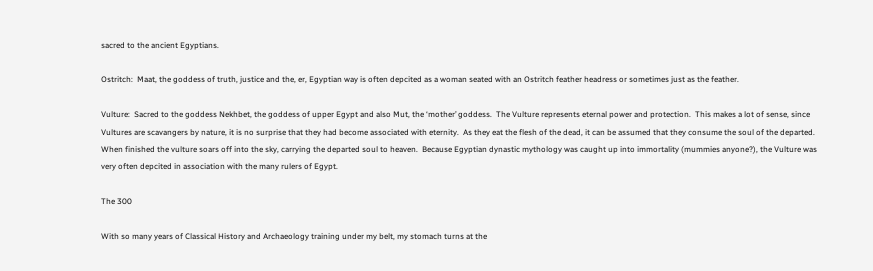sacred to the ancient Egyptians.

Ostritch:  Maat, the goddess of truth, justice and the, er, Egyptian way is often depcited as a woman seated with an Ostritch feather headress or sometimes just as the feather.

Vulture:  Sacred to the goddess Nekhbet, the goddess of upper Egypt and also Mut, the ‘mother’ goddess.  The Vulture represents eternal power and protection.  This makes a lot of sense, since Vultures are scavangers by nature, it is no surprise that they had become associated with eternity.  As they eat the flesh of the dead, it can be assumed that they consume the soul of the departed.  When finished the vulture soars off into the sky, carrying the departed soul to heaven.  Because Egyptian dynastic mythology was caught up into immortality (mummies anyone?), the Vulture was very often depcited in association with the many rulers of Egypt.

The 300

With so many years of Classical History and Archaeology training under my belt, my stomach turns at the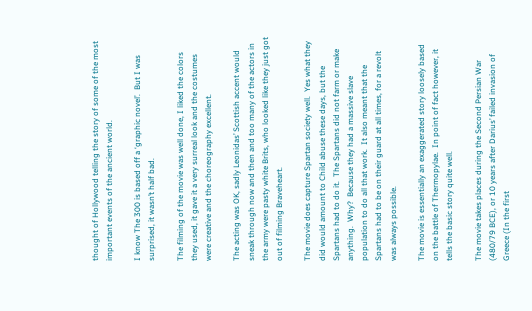thought of Hollywood telling the story of some of the most important events of the ancient world.

I know The 300 is based off a ‘graphic novel’.  But I was surprised, it wasn’t half bad.

The filming of the movie was well done, I liked the colors they used, it gave it a very surreal look and the costumes were creative and the choreography excellent.

The acting was OK, sadly Leonidas’ Scottish accent would sneak through now and then and too many of the actors in the army were pasty white Brits, who looked like they just got out of filming Braveheart.

The movie does capture Spartan society well.  Yes what they did would amount to Child abuse these days, but the Spartans had to do it.  The Spartans did not farm or make anything.  Why?  Because they had a massive slave population to do all that work.  It also meant that the Spartans had to be on their guard at all times, for a revolt was always possible.

The movie is essentially an exaggerated story loosely based on the battle of Thermopylae.  In point of fact however, it tells the basic story quite well.

The movie takes places during the Second Persian War (480/79 BCE), or 10 years after Darius’ failed invasion of Greece (In the first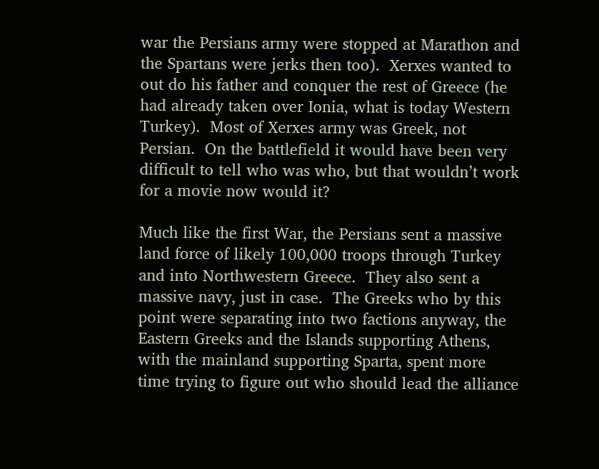war the Persians army were stopped at Marathon and the Spartans were jerks then too).  Xerxes wanted to out do his father and conquer the rest of Greece (he had already taken over Ionia, what is today Western Turkey).  Most of Xerxes army was Greek, not Persian.  On the battlefield it would have been very difficult to tell who was who, but that wouldn’t work for a movie now would it?

Much like the first War, the Persians sent a massive land force of likely 100,000 troops through Turkey and into Northwestern Greece.  They also sent a massive navy, just in case.  The Greeks who by this point were separating into two factions anyway, the Eastern Greeks and the Islands supporting Athens, with the mainland supporting Sparta, spent more time trying to figure out who should lead the alliance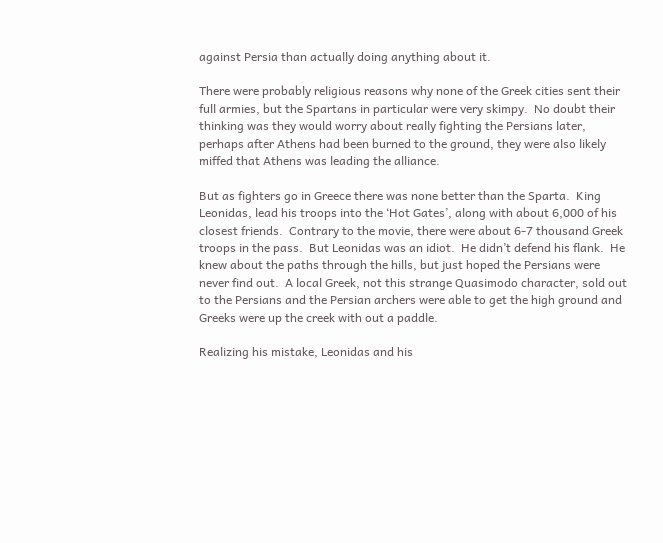against Persia than actually doing anything about it.

There were probably religious reasons why none of the Greek cities sent their full armies, but the Spartans in particular were very skimpy.  No doubt their thinking was they would worry about really fighting the Persians later, perhaps after Athens had been burned to the ground, they were also likely miffed that Athens was leading the alliance.

But as fighters go in Greece there was none better than the Sparta.  King Leonidas, lead his troops into the ‘Hot Gates’, along with about 6,000 of his closest friends.  Contrary to the movie, there were about 6-7 thousand Greek troops in the pass.  But Leonidas was an idiot.  He didn’t defend his flank.  He knew about the paths through the hills, but just hoped the Persians were never find out.  A local Greek, not this strange Quasimodo character, sold out to the Persians and the Persian archers were able to get the high ground and Greeks were up the creek with out a paddle.

Realizing his mistake, Leonidas and his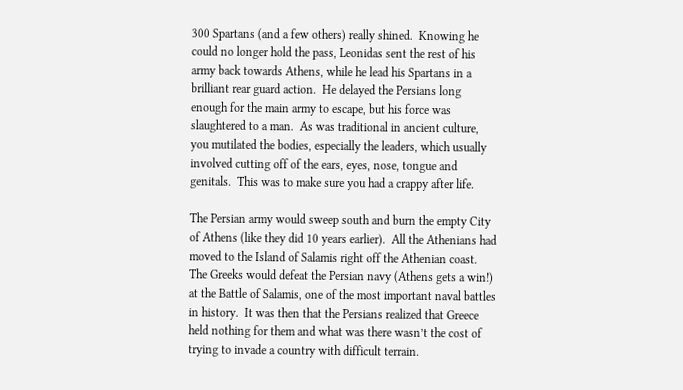300 Spartans (and a few others) really shined.  Knowing he could no longer hold the pass, Leonidas sent the rest of his army back towards Athens, while he lead his Spartans in a brilliant rear guard action.  He delayed the Persians long enough for the main army to escape, but his force was slaughtered to a man.  As was traditional in ancient culture, you mutilated the bodies, especially the leaders, which usually involved cutting off of the ears, eyes, nose, tongue and genitals.  This was to make sure you had a crappy after life.

The Persian army would sweep south and burn the empty City of Athens (like they did 10 years earlier).  All the Athenians had moved to the Island of Salamis right off the Athenian coast.  The Greeks would defeat the Persian navy (Athens gets a win!) at the Battle of Salamis, one of the most important naval battles in history.  It was then that the Persians realized that Greece held nothing for them and what was there wasn’t the cost of trying to invade a country with difficult terrain.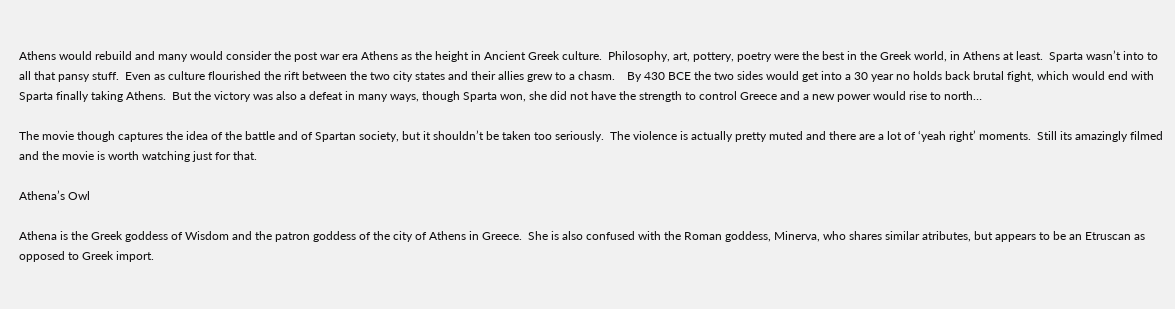Athens would rebuild and many would consider the post war era Athens as the height in Ancient Greek culture.  Philosophy, art, pottery, poetry were the best in the Greek world, in Athens at least.  Sparta wasn’t into to all that pansy stuff.  Even as culture flourished the rift between the two city states and their allies grew to a chasm.    By 430 BCE the two sides would get into a 30 year no holds back brutal fight, which would end with Sparta finally taking Athens.  But the victory was also a defeat in many ways, though Sparta won, she did not have the strength to control Greece and a new power would rise to north…

The movie though captures the idea of the battle and of Spartan society, but it shouldn’t be taken too seriously.  The violence is actually pretty muted and there are a lot of ‘yeah right’ moments.  Still its amazingly filmed and the movie is worth watching just for that.

Athena’s Owl

Athena is the Greek goddess of Wisdom and the patron goddess of the city of Athens in Greece.  She is also confused with the Roman goddess, Minerva, who shares similar atributes, but appears to be an Etruscan as opposed to Greek import.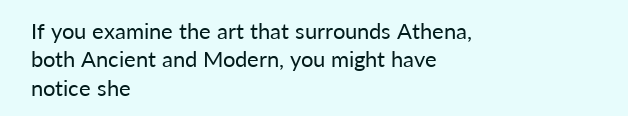If you examine the art that surrounds Athena, both Ancient and Modern, you might have notice she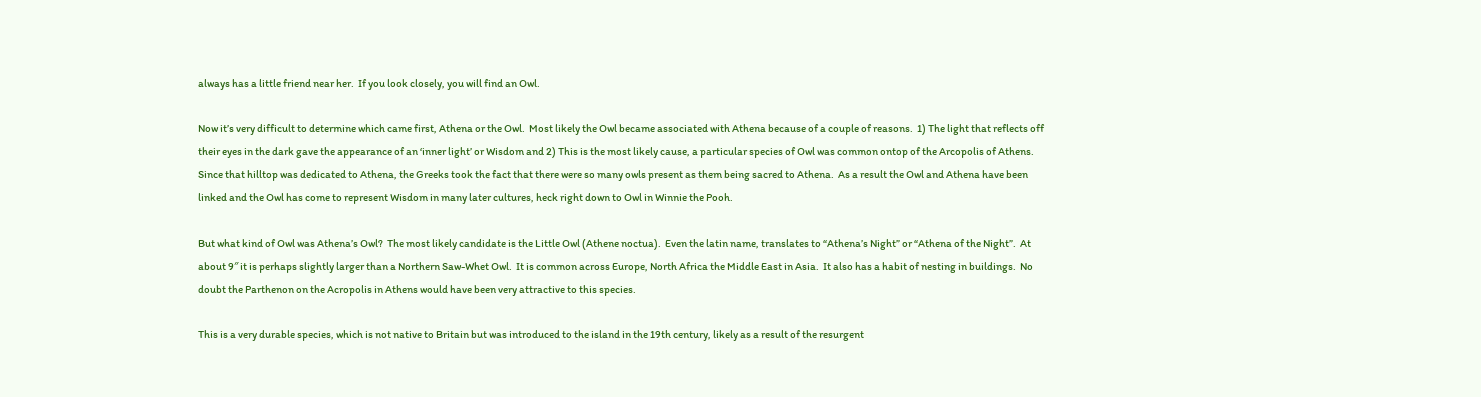always has a little friend near her.  If you look closely, you will find an Owl.

Now it’s very difficult to determine which came first, Athena or the Owl.  Most likely the Owl became associated with Athena because of a couple of reasons.  1) The light that reflects off their eyes in the dark gave the appearance of an ‘inner light’ or Wisdom and 2) This is the most likely cause, a particular species of Owl was common ontop of the Arcopolis of Athens.  Since that hilltop was dedicated to Athena, the Greeks took the fact that there were so many owls present as them being sacred to Athena.  As a result the Owl and Athena have been linked and the Owl has come to represent Wisdom in many later cultures, heck right down to Owl in Winnie the Pooh.

But what kind of Owl was Athena’s Owl?  The most likely candidate is the Little Owl (Athene noctua).  Even the latin name, translates to “Athena’s Night” or “Athena of the Night”.  At about 9″ it is perhaps slightly larger than a Northern Saw-Whet Owl.  It is common across Europe, North Africa the Middle East in Asia.  It also has a habit of nesting in buildings.  No doubt the Parthenon on the Acropolis in Athens would have been very attractive to this species.

This is a very durable species, which is not native to Britain but was introduced to the island in the 19th century, likely as a result of the resurgent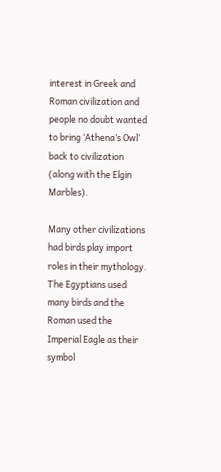interest in Greek and Roman civilization and people no doubt wanted to bring ‘Athena’s Owl’ back to civilization (along with the Elgin Marbles).

Many other civilizations had birds play import roles in their mythology.  The Egyptians used many birds and the Roman used the Imperial Eagle as their symbol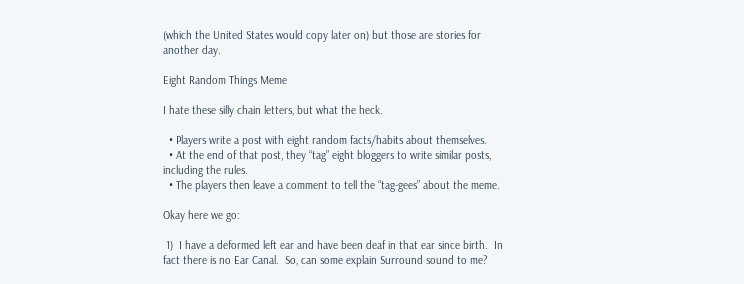(which the United States would copy later on) but those are stories for another day.

Eight Random Things Meme

I hate these silly chain letters, but what the heck.

  • Players write a post with eight random facts/habits about themselves.
  • At the end of that post, they “tag” eight bloggers to write similar posts, including the rules.
  • The players then leave a comment to tell the “tag-gees” about the meme.

Okay here we go:

 1)  I have a deformed left ear and have been deaf in that ear since birth.  In fact there is no Ear Canal.  So, can some explain Surround sound to me?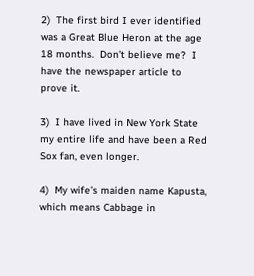2)  The first bird I ever identified was a Great Blue Heron at the age 18 months.  Don’t believe me?  I have the newspaper article to prove it.

3)  I have lived in New York State my entire life and have been a Red Sox fan, even longer.

4)  My wife’s maiden name Kapusta, which means Cabbage in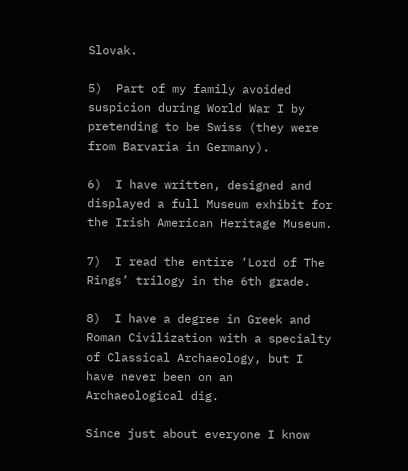Slovak.

5)  Part of my family avoided suspicion during World War I by pretending to be Swiss (they were from Barvaria in Germany).

6)  I have written, designed and displayed a full Museum exhibit for the Irish American Heritage Museum.

7)  I read the entire ‘Lord of The Rings’ trilogy in the 6th grade.

8)  I have a degree in Greek and Roman Civilization with a specialty of Classical Archaeology, but I have never been on an Archaeological dig.

Since just about everyone I know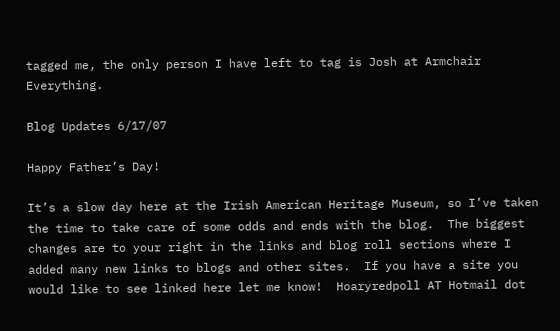tagged me, the only person I have left to tag is Josh at Armchair Everything.

Blog Updates 6/17/07

Happy Father’s Day!

It’s a slow day here at the Irish American Heritage Museum, so I’ve taken the time to take care of some odds and ends with the blog.  The biggest changes are to your right in the links and blog roll sections where I added many new links to blogs and other sites.  If you have a site you would like to see linked here let me know!  Hoaryredpoll AT Hotmail dot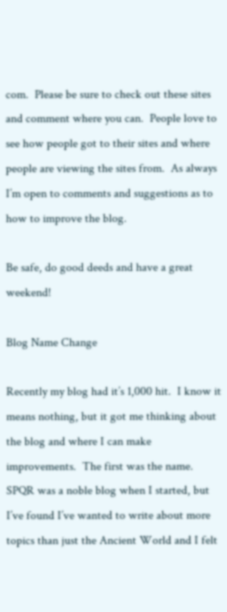com.  Please be sure to check out these sites and comment where you can.  People love to see how people got to their sites and where people are viewing the sites from.  As always I’m open to comments and suggestions as to how to improve the blog.

Be safe, do good deeds and have a great weekend!

Blog Name Change

Recently my blog had it’s 1,000 hit.  I know it means nothing, but it got me thinking about the blog and where I can make improvements.  The first was the name.  SPQR was a noble blog when I started, but I’ve found I’ve wanted to write about more topics than just the Ancient World and I felt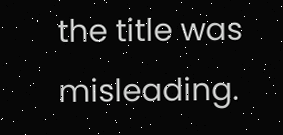the title was misleading.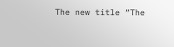The new title “The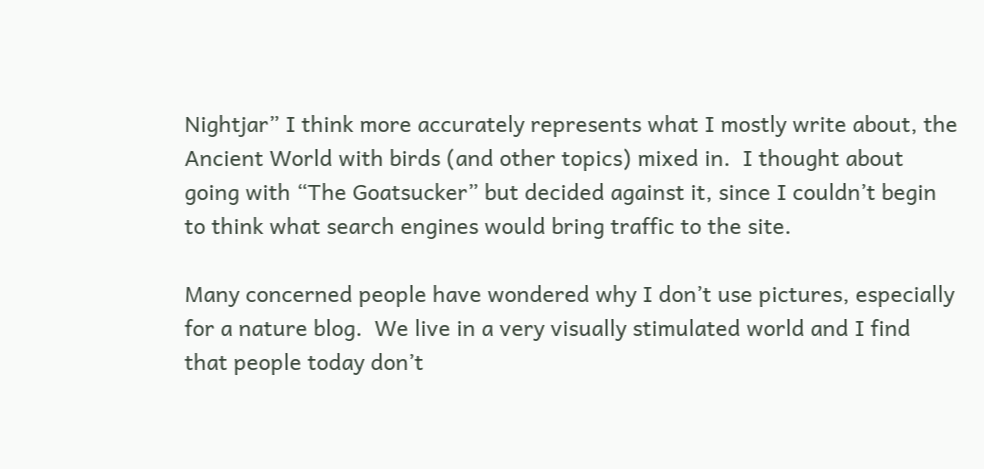Nightjar” I think more accurately represents what I mostly write about, the Ancient World with birds (and other topics) mixed in.  I thought about going with “The Goatsucker” but decided against it, since I couldn’t begin to think what search engines would bring traffic to the site.

Many concerned people have wondered why I don’t use pictures, especially for a nature blog.  We live in a very visually stimulated world and I find that people today don’t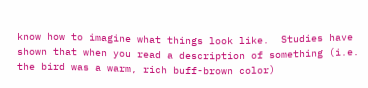know how to imagine what things look like.  Studies have shown that when you read a description of something (i.e. the bird was a warm, rich buff-brown color)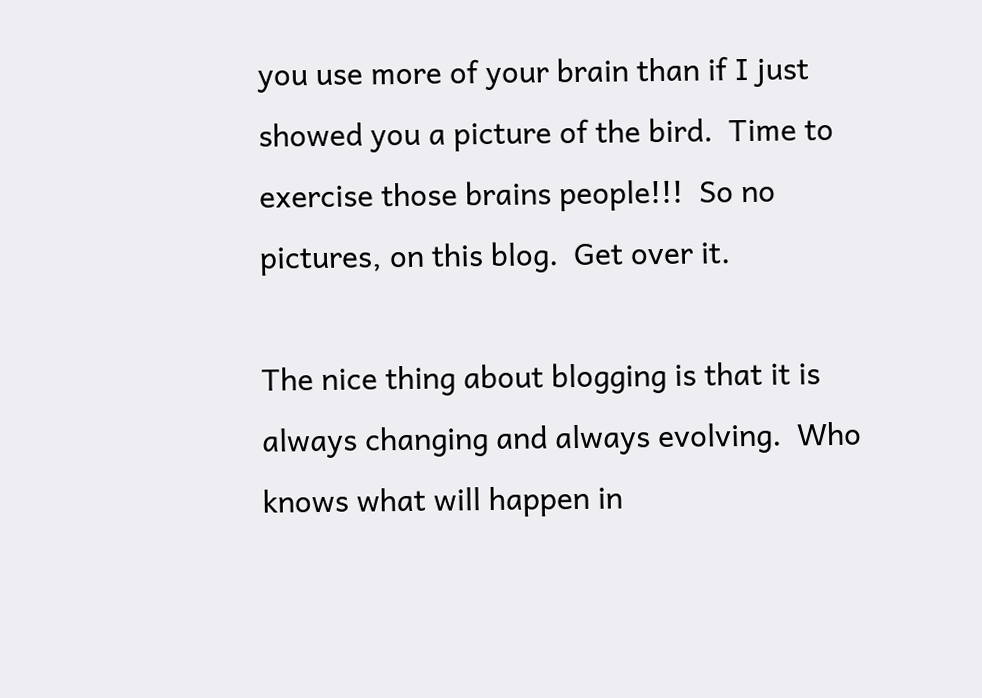you use more of your brain than if I just showed you a picture of the bird.  Time to exercise those brains people!!!  So no pictures, on this blog.  Get over it.

The nice thing about blogging is that it is always changing and always evolving.  Who knows what will happen in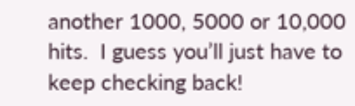another 1000, 5000 or 10,000 hits.  I guess you’ll just have to keep checking back!